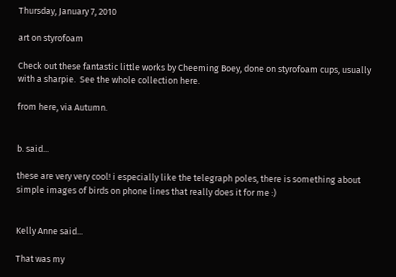Thursday, January 7, 2010

art on styrofoam

Check out these fantastic little works by Cheeming Boey, done on styrofoam cups, usually with a sharpie.  See the whole collection here.

from here, via Autumn.


b. said...

these are very very cool! i especially like the telegraph poles, there is something about simple images of birds on phone lines that really does it for me :)


Kelly Anne said...

That was my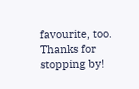favourite, too. Thanks for stopping by!